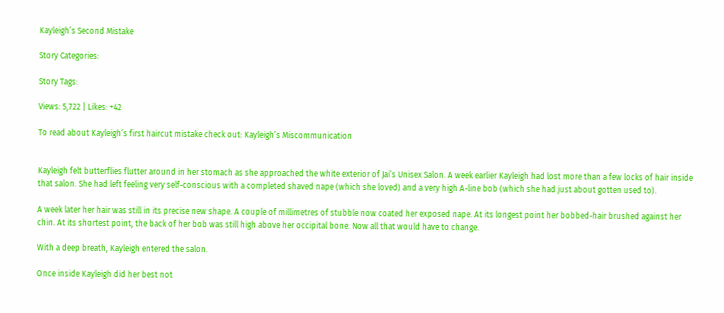Kayleigh’s Second Mistake

Story Categories:

Story Tags:

Views: 5,722 | Likes: +42

To read about Kayleigh’s first haircut mistake check out: Kayleigh’s Miscommunication


Kayleigh felt butterflies flutter around in her stomach as she approached the white exterior of Jai’s Unisex Salon. A week earlier Kayleigh had lost more than a few locks of hair inside that salon. She had left feeling very self-conscious with a completed shaved nape (which she loved) and a very high A-line bob (which she had just about gotten used to).

A week later her hair was still in its precise new shape. A couple of millimetres of stubble now coated her exposed nape. At its longest point her bobbed-hair brushed against her chin. At its shortest point, the back of her bob was still high above her occipital bone. Now all that would have to change.

With a deep breath, Kayleigh entered the salon.

Once inside Kayleigh did her best not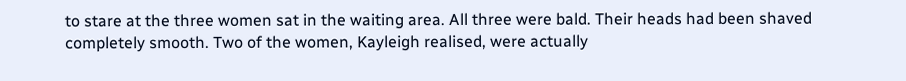to stare at the three women sat in the waiting area. All three were bald. Their heads had been shaved completely smooth. Two of the women, Kayleigh realised, were actually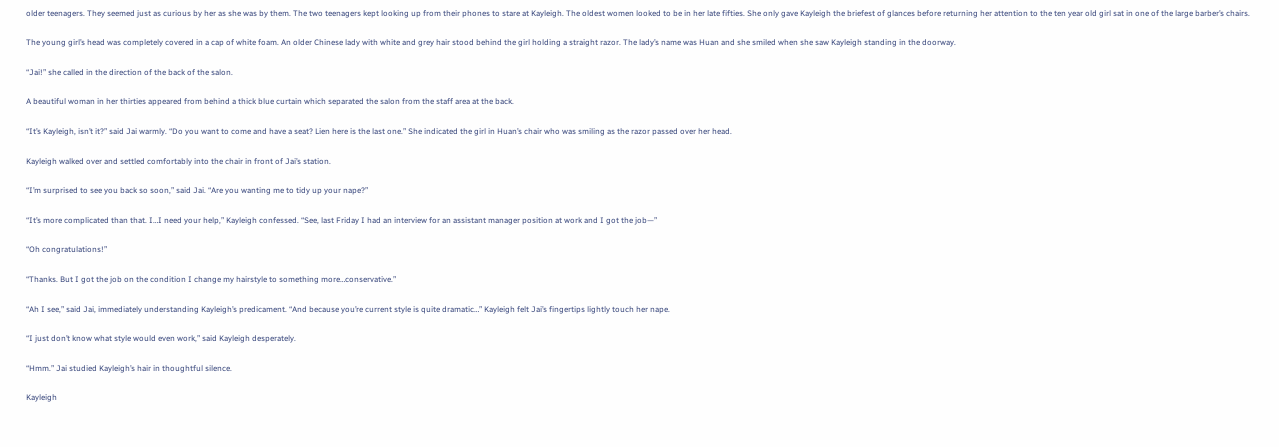older teenagers. They seemed just as curious by her as she was by them. The two teenagers kept looking up from their phones to stare at Kayleigh. The oldest women looked to be in her late fifties. She only gave Kayleigh the briefest of glances before returning her attention to the ten year old girl sat in one of the large barber’s chairs.

The young girl’s head was completely covered in a cap of white foam. An older Chinese lady with white and grey hair stood behind the girl holding a straight razor. The lady’s name was Huan and she smiled when she saw Kayleigh standing in the doorway.

“Jai!” she called in the direction of the back of the salon.

A beautiful woman in her thirties appeared from behind a thick blue curtain which separated the salon from the staff area at the back.

“It’s Kayleigh, isn’t it?” said Jai warmly. “Do you want to come and have a seat? Lien here is the last one.” She indicated the girl in Huan’s chair who was smiling as the razor passed over her head.

Kayleigh walked over and settled comfortably into the chair in front of Jai’s station.

“I’m surprised to see you back so soon,” said Jai. “Are you wanting me to tidy up your nape?”

“It’s more complicated than that. I…I need your help,” Kayleigh confessed. “See, last Friday I had an interview for an assistant manager position at work and I got the job—”

“Oh congratulations!”

“Thanks. But I got the job on the condition I change my hairstyle to something more…conservative.”

“Ah I see,” said Jai, immediately understanding Kayleigh’s predicament. “And because you’re current style is quite dramatic…” Kayleigh felt Jai’s fingertips lightly touch her nape.

“I just don’t know what style would even work,” said Kayleigh desperately.

“Hmm.” Jai studied Kayleigh’s hair in thoughtful silence.

Kayleigh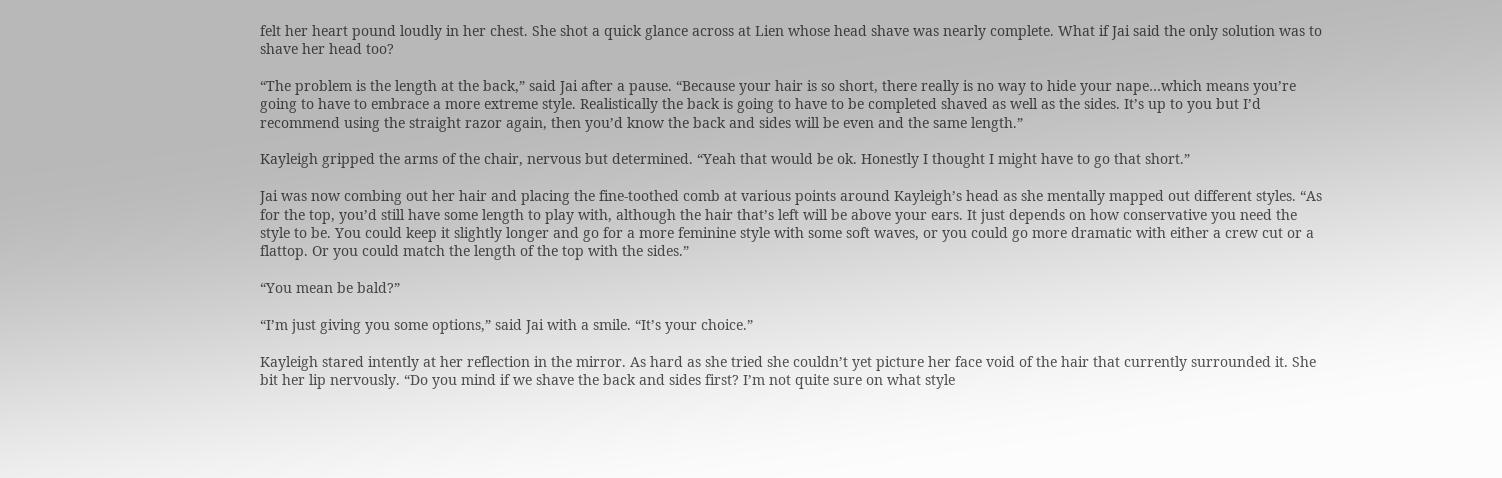felt her heart pound loudly in her chest. She shot a quick glance across at Lien whose head shave was nearly complete. What if Jai said the only solution was to shave her head too?

“The problem is the length at the back,” said Jai after a pause. “Because your hair is so short, there really is no way to hide your nape…which means you’re going to have to embrace a more extreme style. Realistically the back is going to have to be completed shaved as well as the sides. It’s up to you but I’d recommend using the straight razor again, then you’d know the back and sides will be even and the same length.”

Kayleigh gripped the arms of the chair, nervous but determined. “Yeah that would be ok. Honestly I thought I might have to go that short.”

Jai was now combing out her hair and placing the fine-toothed comb at various points around Kayleigh’s head as she mentally mapped out different styles. “As for the top, you’d still have some length to play with, although the hair that’s left will be above your ears. It just depends on how conservative you need the style to be. You could keep it slightly longer and go for a more feminine style with some soft waves, or you could go more dramatic with either a crew cut or a flattop. Or you could match the length of the top with the sides.”

“You mean be bald?”

“I’m just giving you some options,” said Jai with a smile. “It’s your choice.”

Kayleigh stared intently at her reflection in the mirror. As hard as she tried she couldn’t yet picture her face void of the hair that currently surrounded it. She bit her lip nervously. “Do you mind if we shave the back and sides first? I’m not quite sure on what style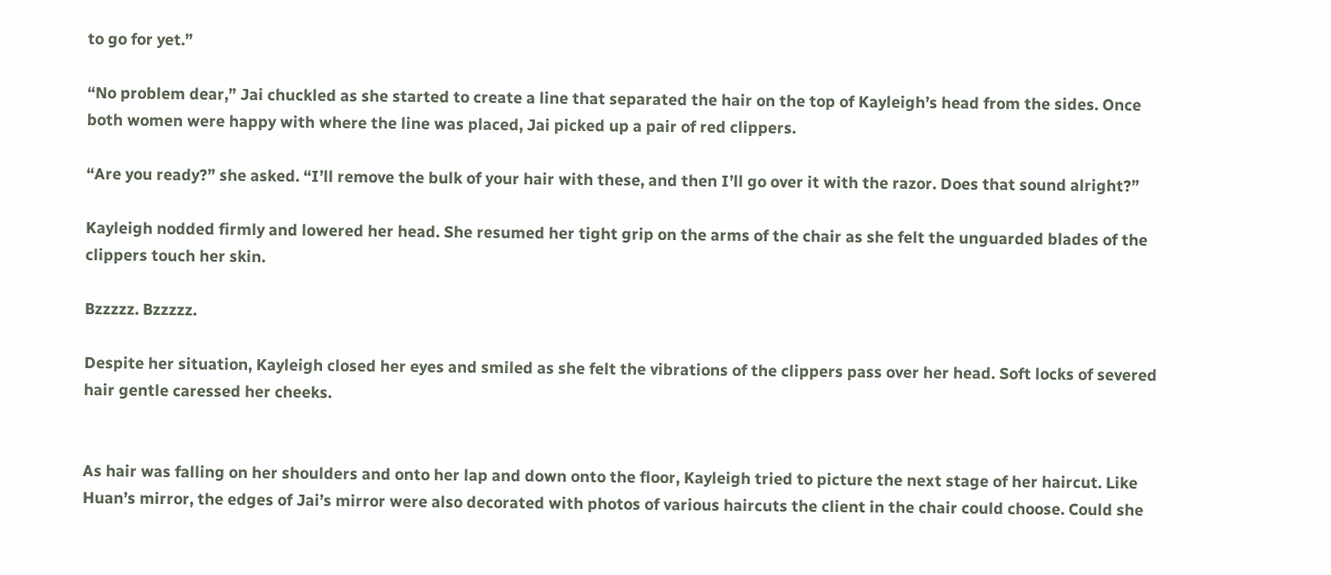to go for yet.”

“No problem dear,” Jai chuckled as she started to create a line that separated the hair on the top of Kayleigh’s head from the sides. Once both women were happy with where the line was placed, Jai picked up a pair of red clippers.

“Are you ready?” she asked. “I’ll remove the bulk of your hair with these, and then I’ll go over it with the razor. Does that sound alright?”

Kayleigh nodded firmly and lowered her head. She resumed her tight grip on the arms of the chair as she felt the unguarded blades of the clippers touch her skin.

Bzzzzz. Bzzzzz.

Despite her situation, Kayleigh closed her eyes and smiled as she felt the vibrations of the clippers pass over her head. Soft locks of severed hair gentle caressed her cheeks.


As hair was falling on her shoulders and onto her lap and down onto the floor, Kayleigh tried to picture the next stage of her haircut. Like Huan’s mirror, the edges of Jai’s mirror were also decorated with photos of various haircuts the client in the chair could choose. Could she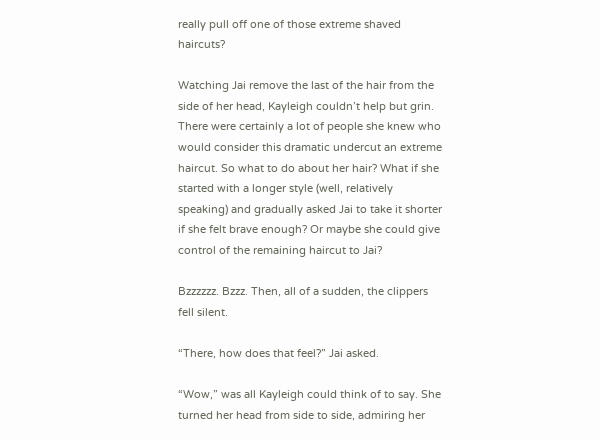really pull off one of those extreme shaved haircuts?

Watching Jai remove the last of the hair from the side of her head, Kayleigh couldn’t help but grin. There were certainly a lot of people she knew who would consider this dramatic undercut an extreme haircut. So what to do about her hair? What if she started with a longer style (well, relatively speaking) and gradually asked Jai to take it shorter if she felt brave enough? Or maybe she could give control of the remaining haircut to Jai?

Bzzzzzz. Bzzz. Then, all of a sudden, the clippers fell silent.

“There, how does that feel?” Jai asked.

“Wow,” was all Kayleigh could think of to say. She turned her head from side to side, admiring her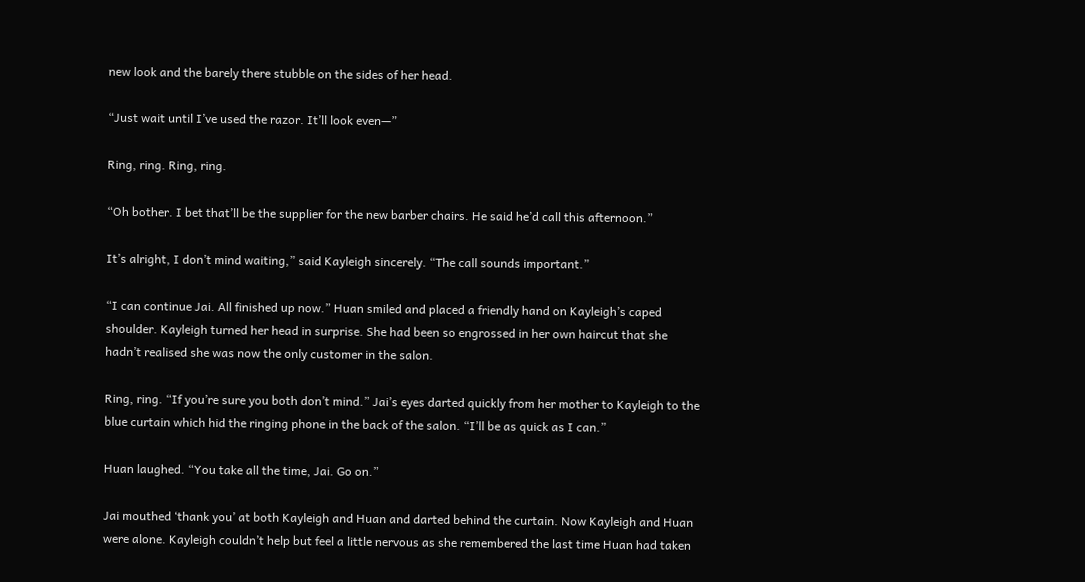new look and the barely there stubble on the sides of her head.

“Just wait until I’ve used the razor. It’ll look even—”

Ring, ring. Ring, ring.

“Oh bother. I bet that’ll be the supplier for the new barber chairs. He said he’d call this afternoon.”

It’s alright, I don’t mind waiting,” said Kayleigh sincerely. “The call sounds important.”

“I can continue Jai. All finished up now.” Huan smiled and placed a friendly hand on Kayleigh’s caped shoulder. Kayleigh turned her head in surprise. She had been so engrossed in her own haircut that she hadn’t realised she was now the only customer in the salon.

Ring, ring. “If you’re sure you both don’t mind.” Jai’s eyes darted quickly from her mother to Kayleigh to the blue curtain which hid the ringing phone in the back of the salon. “I’ll be as quick as I can.”

Huan laughed. “You take all the time, Jai. Go on.”

Jai mouthed ‘thank you’ at both Kayleigh and Huan and darted behind the curtain. Now Kayleigh and Huan were alone. Kayleigh couldn’t help but feel a little nervous as she remembered the last time Huan had taken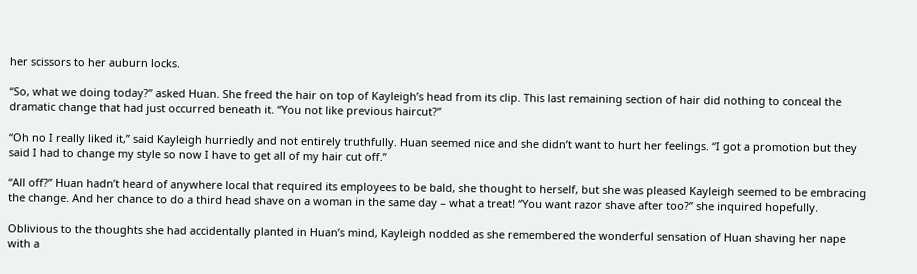her scissors to her auburn locks.

“So, what we doing today?” asked Huan. She freed the hair on top of Kayleigh’s head from its clip. This last remaining section of hair did nothing to conceal the dramatic change that had just occurred beneath it. “You not like previous haircut?”

“Oh no I really liked it,” said Kayleigh hurriedly and not entirely truthfully. Huan seemed nice and she didn’t want to hurt her feelings. “I got a promotion but they said I had to change my style so now I have to get all of my hair cut off.”

“All off?” Huan hadn’t heard of anywhere local that required its employees to be bald, she thought to herself, but she was pleased Kayleigh seemed to be embracing the change. And her chance to do a third head shave on a woman in the same day – what a treat! “You want razor shave after too?” she inquired hopefully.

Oblivious to the thoughts she had accidentally planted in Huan’s mind, Kayleigh nodded as she remembered the wonderful sensation of Huan shaving her nape with a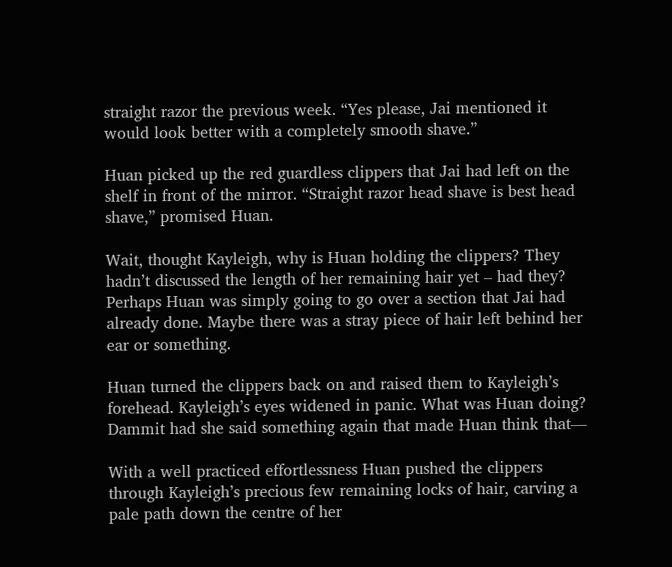straight razor the previous week. “Yes please, Jai mentioned it would look better with a completely smooth shave.”

Huan picked up the red guardless clippers that Jai had left on the shelf in front of the mirror. “Straight razor head shave is best head shave,” promised Huan.

Wait, thought Kayleigh, why is Huan holding the clippers? They hadn’t discussed the length of her remaining hair yet – had they? Perhaps Huan was simply going to go over a section that Jai had already done. Maybe there was a stray piece of hair left behind her ear or something.

Huan turned the clippers back on and raised them to Kayleigh’s forehead. Kayleigh’s eyes widened in panic. What was Huan doing? Dammit had she said something again that made Huan think that—

With a well practiced effortlessness Huan pushed the clippers through Kayleigh’s precious few remaining locks of hair, carving a pale path down the centre of her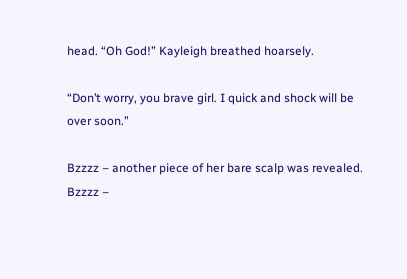head. “Oh God!” Kayleigh breathed hoarsely.

“Don’t worry, you brave girl. I quick and shock will be over soon.”

Bzzzz – another piece of her bare scalp was revealed. Bzzzz –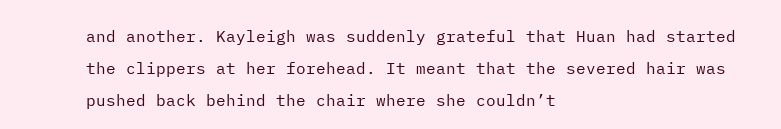and another. Kayleigh was suddenly grateful that Huan had started the clippers at her forehead. It meant that the severed hair was pushed back behind the chair where she couldn’t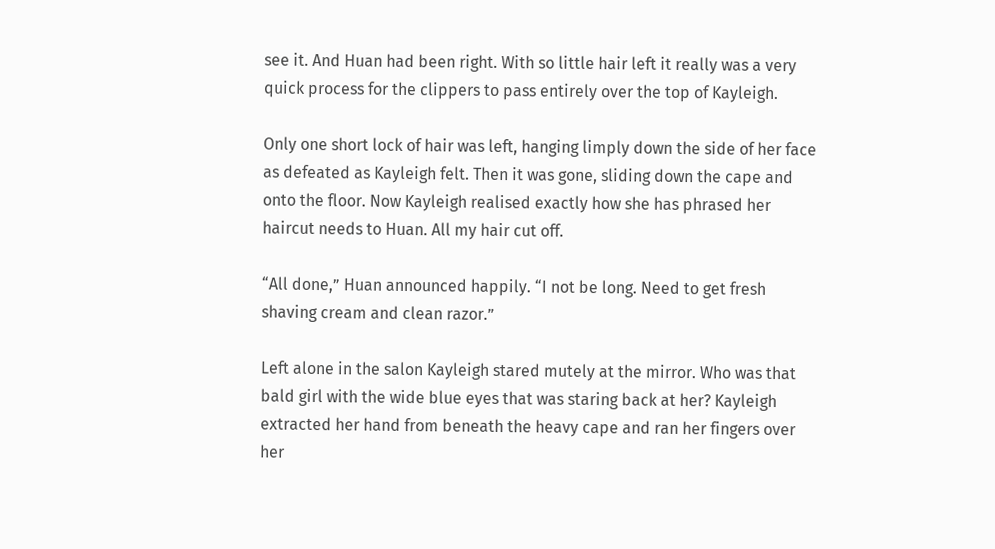see it. And Huan had been right. With so little hair left it really was a very quick process for the clippers to pass entirely over the top of Kayleigh.

Only one short lock of hair was left, hanging limply down the side of her face as defeated as Kayleigh felt. Then it was gone, sliding down the cape and onto the floor. Now Kayleigh realised exactly how she has phrased her haircut needs to Huan. All my hair cut off.

“All done,” Huan announced happily. “I not be long. Need to get fresh shaving cream and clean razor.”

Left alone in the salon Kayleigh stared mutely at the mirror. Who was that bald girl with the wide blue eyes that was staring back at her? Kayleigh extracted her hand from beneath the heavy cape and ran her fingers over her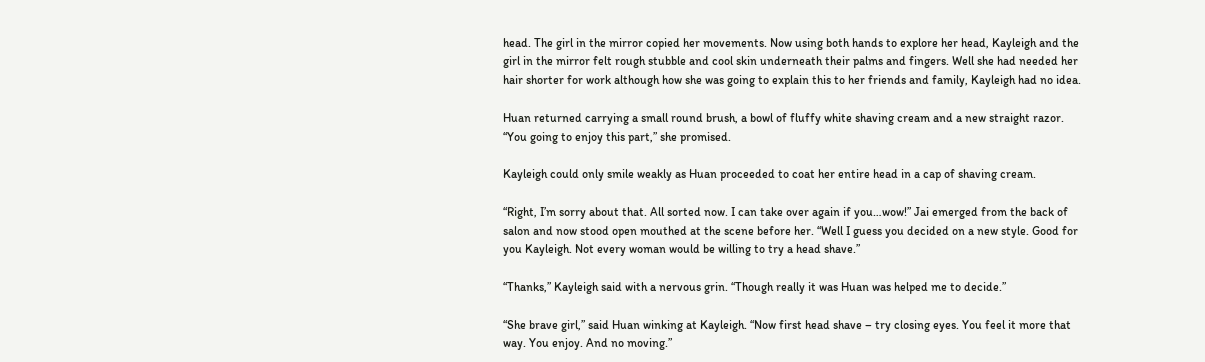head. The girl in the mirror copied her movements. Now using both hands to explore her head, Kayleigh and the girl in the mirror felt rough stubble and cool skin underneath their palms and fingers. Well she had needed her hair shorter for work although how she was going to explain this to her friends and family, Kayleigh had no idea.

Huan returned carrying a small round brush, a bowl of fluffy white shaving cream and a new straight razor. “You going to enjoy this part,” she promised.

Kayleigh could only smile weakly as Huan proceeded to coat her entire head in a cap of shaving cream.

“Right, I’m sorry about that. All sorted now. I can take over again if you…wow!” Jai emerged from the back of salon and now stood open mouthed at the scene before her. “Well I guess you decided on a new style. Good for you Kayleigh. Not every woman would be willing to try a head shave.”

“Thanks,” Kayleigh said with a nervous grin. “Though really it was Huan was helped me to decide.”

“She brave girl,” said Huan winking at Kayleigh. “Now first head shave – try closing eyes. You feel it more that way. You enjoy. And no moving.”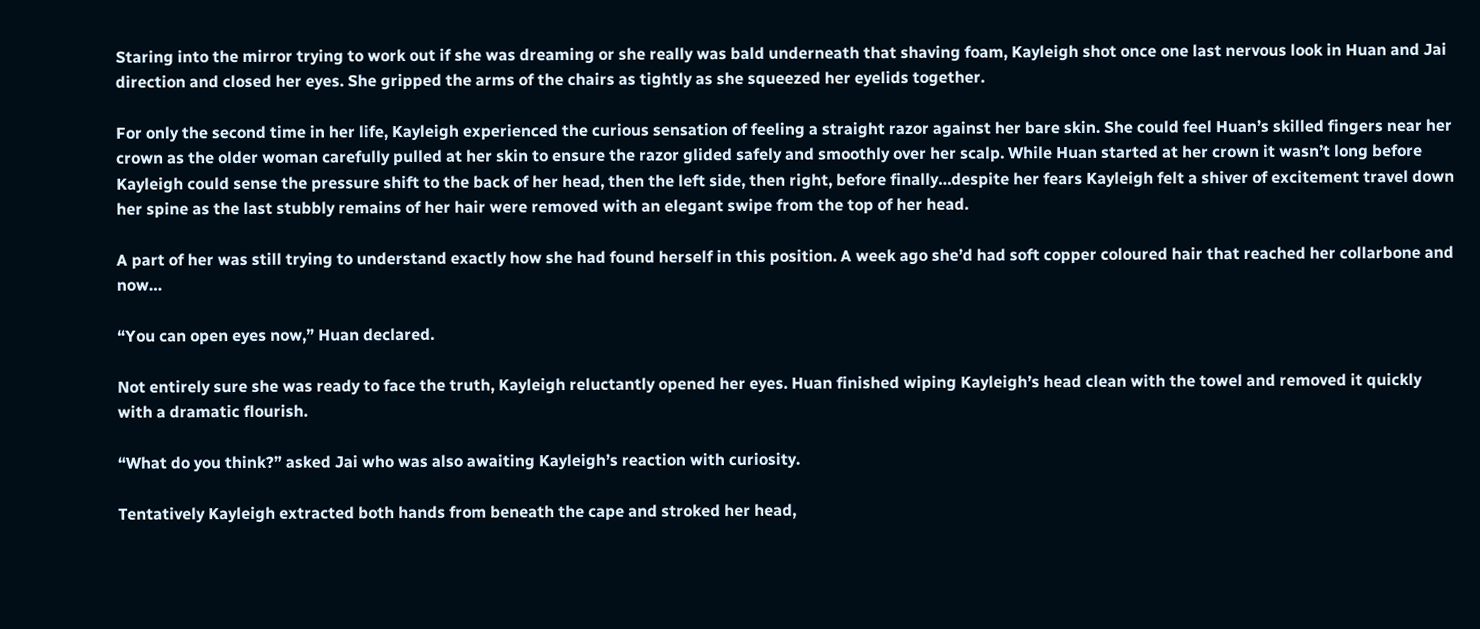Staring into the mirror trying to work out if she was dreaming or she really was bald underneath that shaving foam, Kayleigh shot once one last nervous look in Huan and Jai direction and closed her eyes. She gripped the arms of the chairs as tightly as she squeezed her eyelids together.

For only the second time in her life, Kayleigh experienced the curious sensation of feeling a straight razor against her bare skin. She could feel Huan’s skilled fingers near her crown as the older woman carefully pulled at her skin to ensure the razor glided safely and smoothly over her scalp. While Huan started at her crown it wasn’t long before Kayleigh could sense the pressure shift to the back of her head, then the left side, then right, before finally…despite her fears Kayleigh felt a shiver of excitement travel down her spine as the last stubbly remains of her hair were removed with an elegant swipe from the top of her head.

A part of her was still trying to understand exactly how she had found herself in this position. A week ago she’d had soft copper coloured hair that reached her collarbone and now…

“You can open eyes now,” Huan declared.

Not entirely sure she was ready to face the truth, Kayleigh reluctantly opened her eyes. Huan finished wiping Kayleigh’s head clean with the towel and removed it quickly with a dramatic flourish.

“What do you think?” asked Jai who was also awaiting Kayleigh’s reaction with curiosity.

Tentatively Kayleigh extracted both hands from beneath the cape and stroked her head,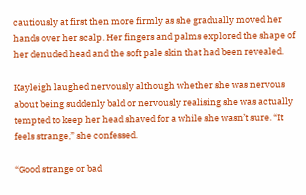cautiously at first then more firmly as she gradually moved her hands over her scalp. Her fingers and palms explored the shape of her denuded head and the soft pale skin that had been revealed.

Kayleigh laughed nervously although whether she was nervous about being suddenly bald or nervously realising she was actually tempted to keep her head shaved for a while she wasn’t sure. “It feels strange,” she confessed.

“Good strange or bad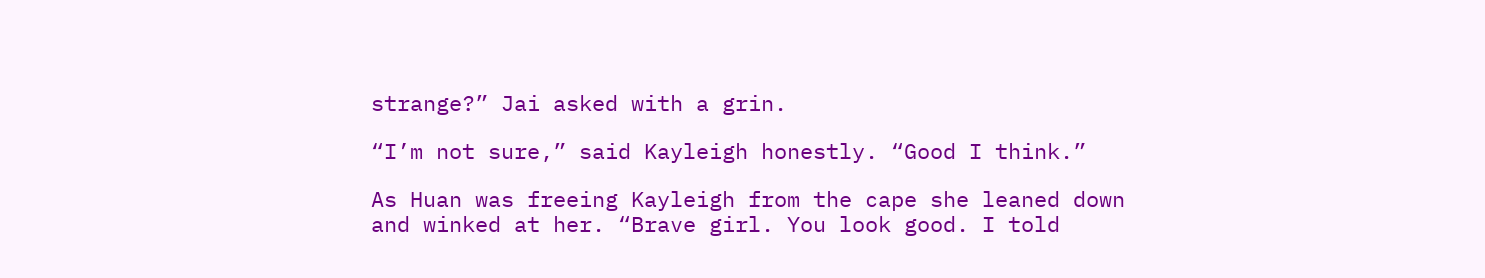strange?” Jai asked with a grin.

“I’m not sure,” said Kayleigh honestly. “Good I think.”

As Huan was freeing Kayleigh from the cape she leaned down and winked at her. “Brave girl. You look good. I told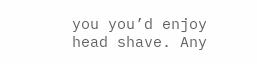you you’d enjoy head shave. Any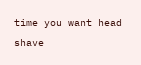time you want head shave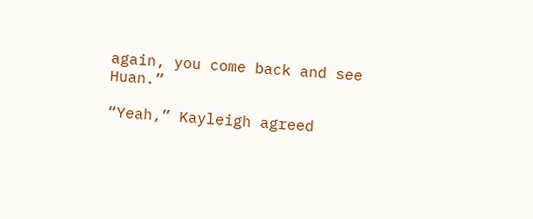again, you come back and see Huan.”

“Yeah,” Kayleigh agreed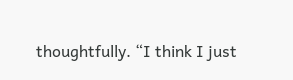thoughtfully. “I think I just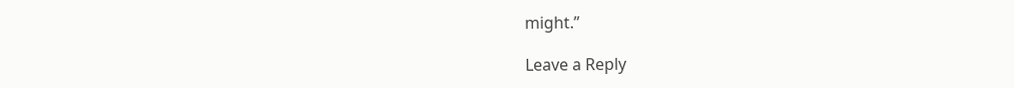might.”

Leave a Reply